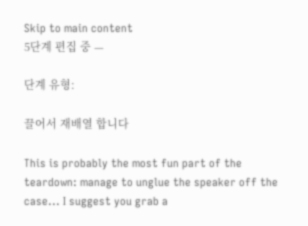Skip to main content
5단계 편집 중 —

단계 유형:

끌어서 재배열 합니다

This is probably the most fun part of the teardown: manage to unglue the speaker off the case... I suggest you grab a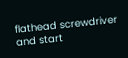flathead screwdriver and start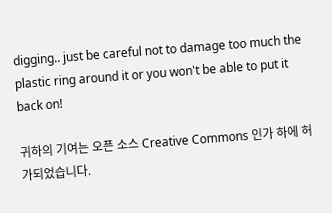digging.. just be careful not to damage too much the plastic ring around it or you won't be able to put it back on!

귀하의 기여는 오픈 소스 Creative Commons 인가 하에 허가되었습니다.